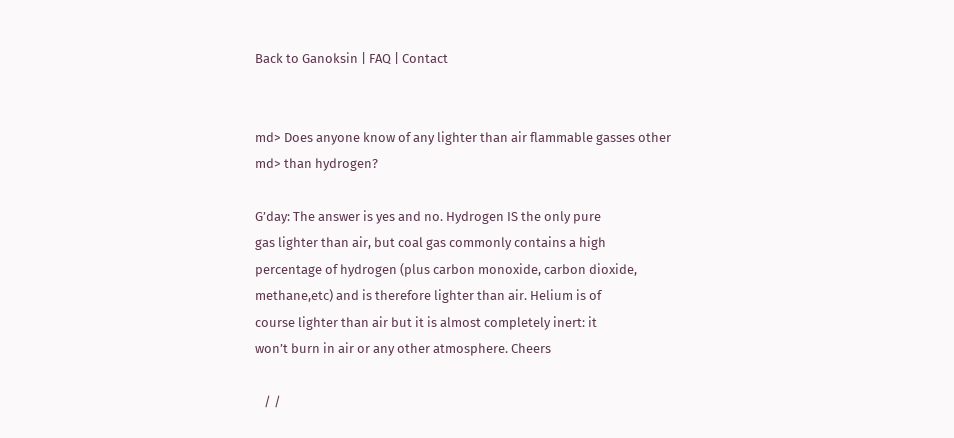Back to Ganoksin | FAQ | Contact


md> Does anyone know of any lighter than air flammable gasses other
md> than hydrogen?

G’day: The answer is yes and no. Hydrogen IS the only pure
gas lighter than air, but coal gas commonly contains a high
percentage of hydrogen (plus carbon monoxide, carbon dioxide,
methane,etc) and is therefore lighter than air. Helium is of
course lighter than air but it is almost completely inert: it
won’t burn in air or any other atmosphere. Cheers

   / /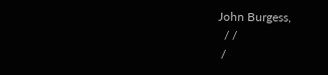John Burgess,
  / /
 /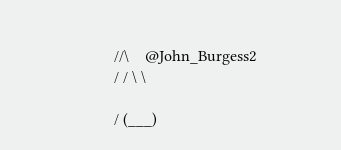//\    @John_Burgess2
/ / \ \

/ (___)